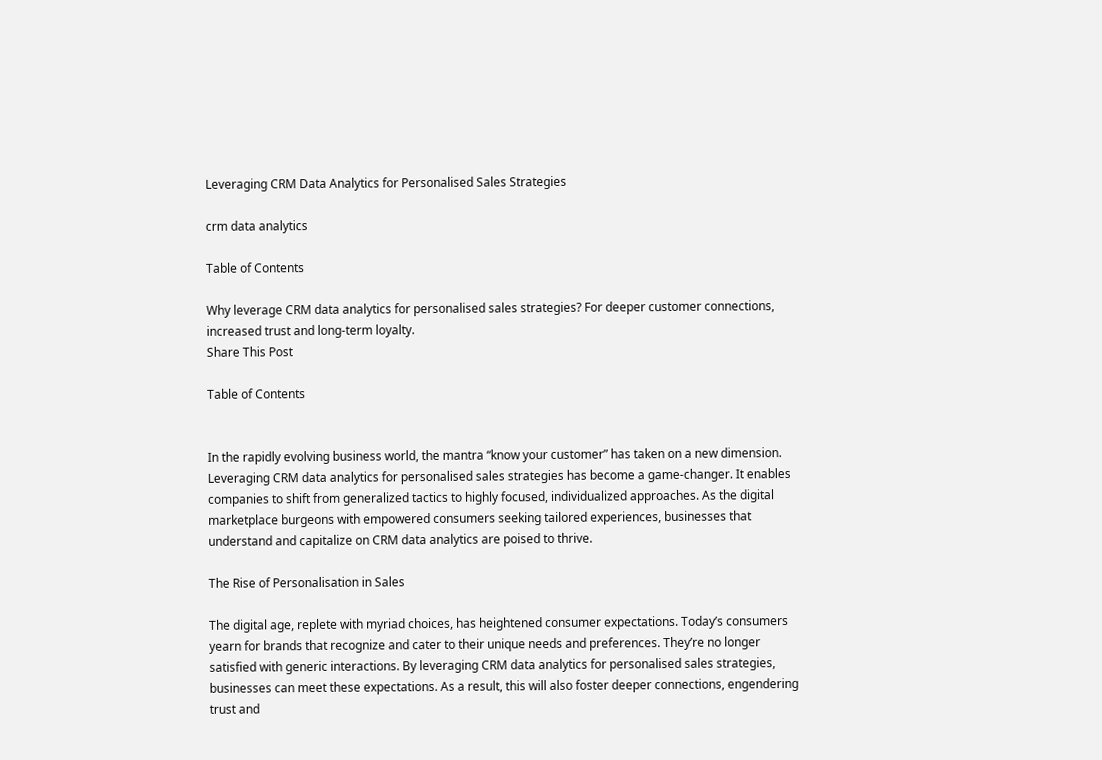Leveraging CRM Data Analytics for Personalised Sales Strategies

crm data analytics

Table of Contents

Why leverage CRM data analytics for personalised sales strategies? For deeper customer connections, increased trust and long-term loyalty.
Share This Post

Table of Contents


In the rapidly evolving business world, the mantra “know your customer” has taken on a new dimension. Leveraging CRM data analytics for personalised sales strategies has become a game-changer. It enables companies to shift from generalized tactics to highly focused, individualized approaches. As the digital marketplace burgeons with empowered consumers seeking tailored experiences, businesses that understand and capitalize on CRM data analytics are poised to thrive.

The Rise of Personalisation in Sales

The digital age, replete with myriad choices, has heightened consumer expectations. Today’s consumers yearn for brands that recognize and cater to their unique needs and preferences. They’re no longer satisfied with generic interactions. By leveraging CRM data analytics for personalised sales strategies, businesses can meet these expectations. As a result, this will also foster deeper connections, engendering trust and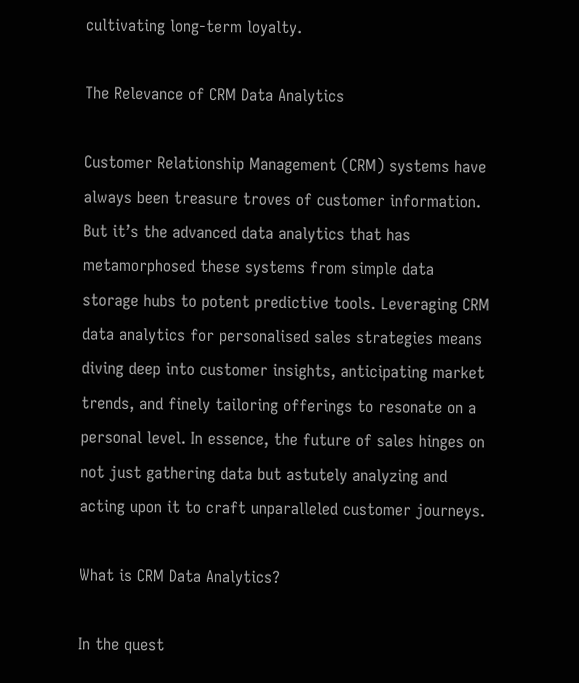cultivating long-term loyalty.

The Relevance of CRM Data Analytics

Customer Relationship Management (CRM) systems have always been treasure troves of customer information. But it’s the advanced data analytics that has metamorphosed these systems from simple data storage hubs to potent predictive tools. Leveraging CRM data analytics for personalised sales strategies means diving deep into customer insights, anticipating market trends, and finely tailoring offerings to resonate on a personal level. In essence, the future of sales hinges on not just gathering data but astutely analyzing and acting upon it to craft unparalleled customer journeys.

What is CRM Data Analytics?

In the quest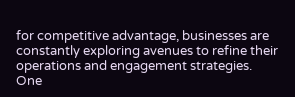for competitive advantage, businesses are constantly exploring avenues to refine their operations and engagement strategies. One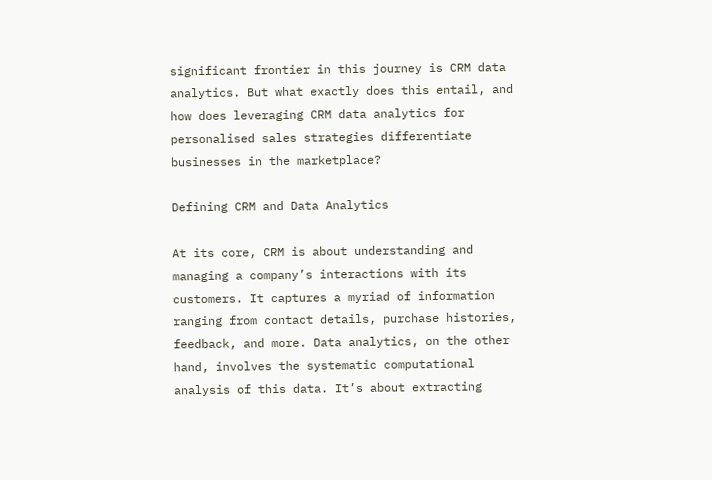significant frontier in this journey is CRM data analytics. But what exactly does this entail, and how does leveraging CRM data analytics for personalised sales strategies differentiate businesses in the marketplace?

Defining CRM and Data Analytics

At its core, CRM is about understanding and managing a company’s interactions with its customers. It captures a myriad of information ranging from contact details, purchase histories, feedback, and more. Data analytics, on the other hand, involves the systematic computational analysis of this data. It’s about extracting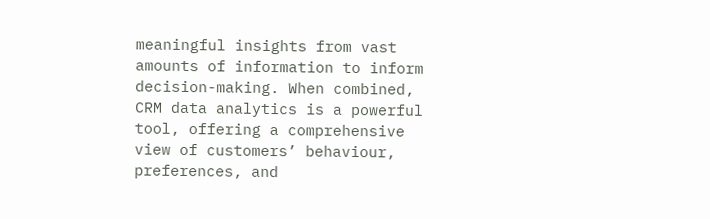meaningful insights from vast amounts of information to inform decision-making. When combined, CRM data analytics is a powerful tool, offering a comprehensive view of customers’ behaviour, preferences, and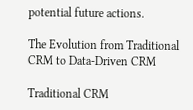potential future actions.

The Evolution from Traditional CRM to Data-Driven CRM

Traditional CRM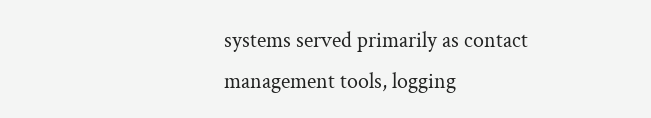systems served primarily as contact management tools, logging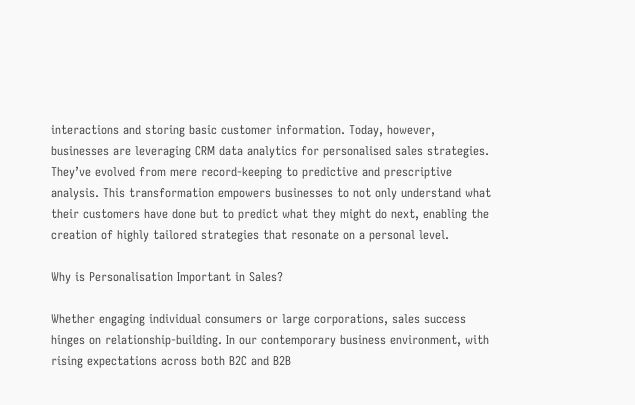interactions and storing basic customer information. Today, however, businesses are leveraging CRM data analytics for personalised sales strategies. They’ve evolved from mere record-keeping to predictive and prescriptive analysis. This transformation empowers businesses to not only understand what their customers have done but to predict what they might do next, enabling the creation of highly tailored strategies that resonate on a personal level.

Why is Personalisation Important in Sales?

Whether engaging individual consumers or large corporations, sales success hinges on relationship-building. In our contemporary business environment, with rising expectations across both B2C and B2B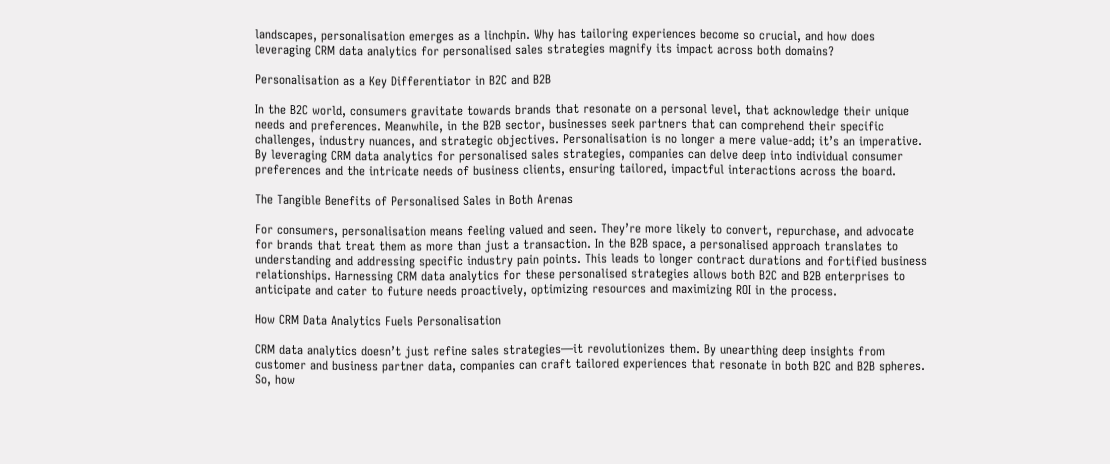landscapes, personalisation emerges as a linchpin. Why has tailoring experiences become so crucial, and how does leveraging CRM data analytics for personalised sales strategies magnify its impact across both domains?

Personalisation as a Key Differentiator in B2C and B2B

In the B2C world, consumers gravitate towards brands that resonate on a personal level, that acknowledge their unique needs and preferences. Meanwhile, in the B2B sector, businesses seek partners that can comprehend their specific challenges, industry nuances, and strategic objectives. Personalisation is no longer a mere value-add; it’s an imperative. By leveraging CRM data analytics for personalised sales strategies, companies can delve deep into individual consumer preferences and the intricate needs of business clients, ensuring tailored, impactful interactions across the board.

The Tangible Benefits of Personalised Sales in Both Arenas

For consumers, personalisation means feeling valued and seen. They’re more likely to convert, repurchase, and advocate for brands that treat them as more than just a transaction. In the B2B space, a personalised approach translates to understanding and addressing specific industry pain points. This leads to longer contract durations and fortified business relationships. Harnessing CRM data analytics for these personalised strategies allows both B2C and B2B enterprises to anticipate and cater to future needs proactively, optimizing resources and maximizing ROI in the process.

How CRM Data Analytics Fuels Personalisation

CRM data analytics doesn’t just refine sales strategies—it revolutionizes them. By unearthing deep insights from customer and business partner data, companies can craft tailored experiences that resonate in both B2C and B2B spheres. So, how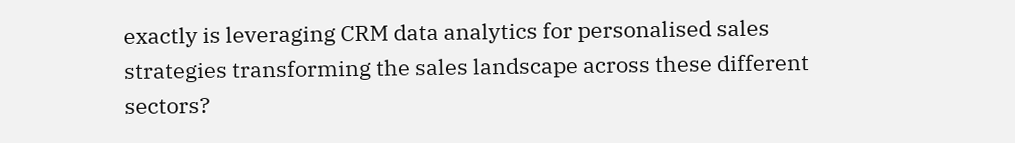exactly is leveraging CRM data analytics for personalised sales strategies transforming the sales landscape across these different sectors?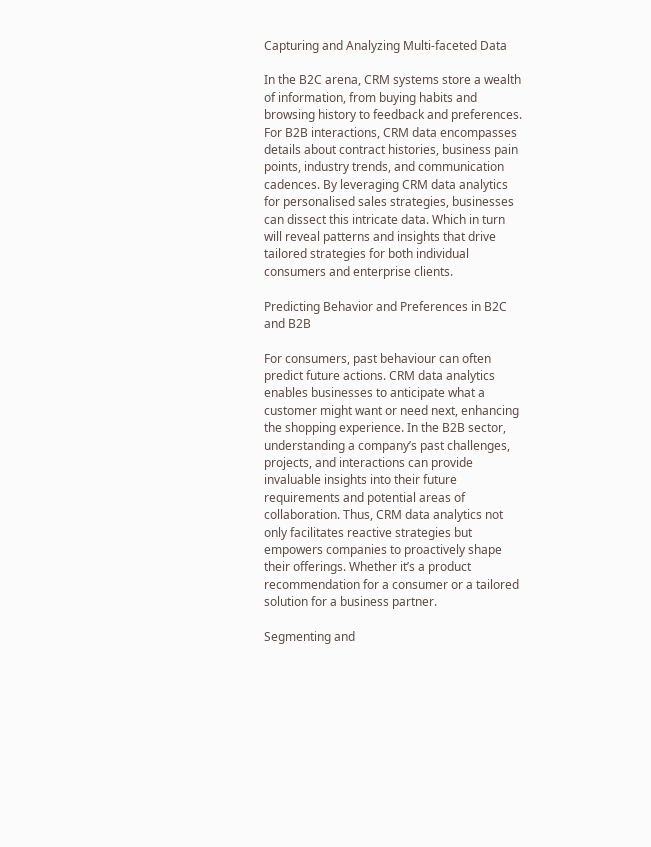Capturing and Analyzing Multi-faceted Data

In the B2C arena, CRM systems store a wealth of information, from buying habits and browsing history to feedback and preferences. For B2B interactions, CRM data encompasses details about contract histories, business pain points, industry trends, and communication cadences. By leveraging CRM data analytics for personalised sales strategies, businesses can dissect this intricate data. Which in turn will reveal patterns and insights that drive tailored strategies for both individual consumers and enterprise clients.

Predicting Behavior and Preferences in B2C and B2B

For consumers, past behaviour can often predict future actions. CRM data analytics enables businesses to anticipate what a customer might want or need next, enhancing the shopping experience. In the B2B sector, understanding a company’s past challenges, projects, and interactions can provide invaluable insights into their future requirements and potential areas of collaboration. Thus, CRM data analytics not only facilitates reactive strategies but empowers companies to proactively shape their offerings. Whether it’s a product recommendation for a consumer or a tailored solution for a business partner.

Segmenting and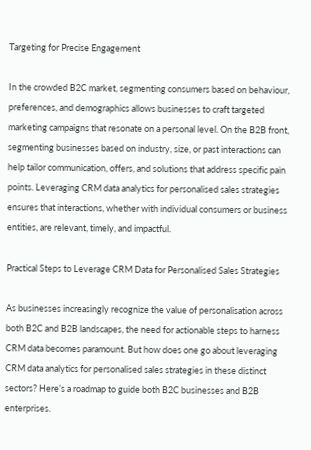Targeting for Precise Engagement

In the crowded B2C market, segmenting consumers based on behaviour, preferences, and demographics allows businesses to craft targeted marketing campaigns that resonate on a personal level. On the B2B front, segmenting businesses based on industry, size, or past interactions can help tailor communication, offers, and solutions that address specific pain points. Leveraging CRM data analytics for personalised sales strategies ensures that interactions, whether with individual consumers or business entities, are relevant, timely, and impactful.

Practical Steps to Leverage CRM Data for Personalised Sales Strategies

As businesses increasingly recognize the value of personalisation across both B2C and B2B landscapes, the need for actionable steps to harness CRM data becomes paramount. But how does one go about leveraging CRM data analytics for personalised sales strategies in these distinct sectors? Here’s a roadmap to guide both B2C businesses and B2B enterprises.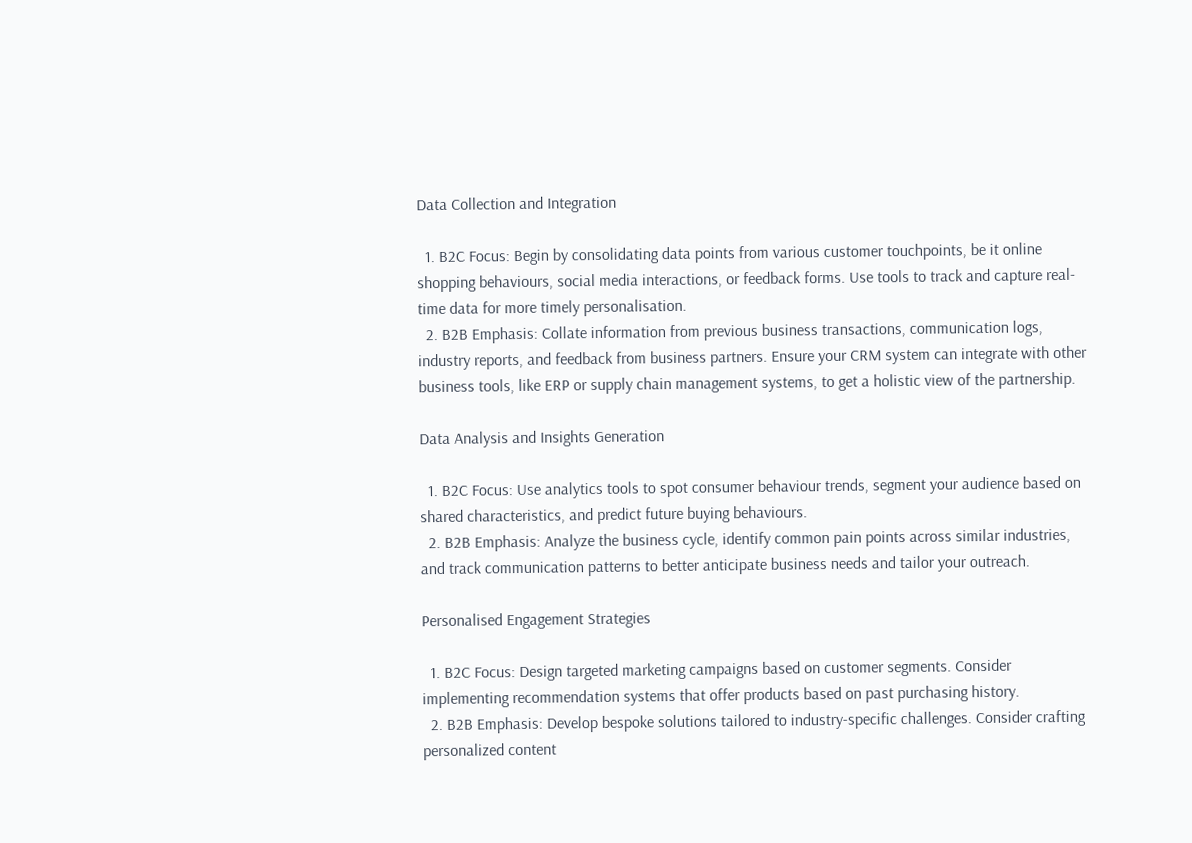Data Collection and Integration

  1. B2C Focus: Begin by consolidating data points from various customer touchpoints, be it online shopping behaviours, social media interactions, or feedback forms. Use tools to track and capture real-time data for more timely personalisation.
  2. B2B Emphasis: Collate information from previous business transactions, communication logs, industry reports, and feedback from business partners. Ensure your CRM system can integrate with other business tools, like ERP or supply chain management systems, to get a holistic view of the partnership.

Data Analysis and Insights Generation

  1. B2C Focus: Use analytics tools to spot consumer behaviour trends, segment your audience based on shared characteristics, and predict future buying behaviours.
  2. B2B Emphasis: Analyze the business cycle, identify common pain points across similar industries, and track communication patterns to better anticipate business needs and tailor your outreach.

Personalised Engagement Strategies

  1. B2C Focus: Design targeted marketing campaigns based on customer segments. Consider implementing recommendation systems that offer products based on past purchasing history.
  2. B2B Emphasis: Develop bespoke solutions tailored to industry-specific challenges. Consider crafting personalized content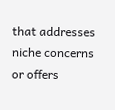that addresses niche concerns or offers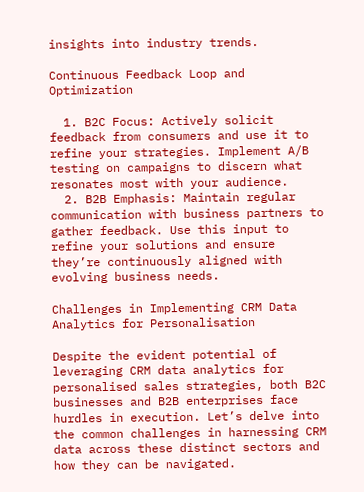insights into industry trends.

Continuous Feedback Loop and Optimization

  1. B2C Focus: Actively solicit feedback from consumers and use it to refine your strategies. Implement A/B testing on campaigns to discern what resonates most with your audience.
  2. B2B Emphasis: Maintain regular communication with business partners to gather feedback. Use this input to refine your solutions and ensure they’re continuously aligned with evolving business needs.

Challenges in Implementing CRM Data Analytics for Personalisation

Despite the evident potential of leveraging CRM data analytics for personalised sales strategies, both B2C businesses and B2B enterprises face hurdles in execution. Let’s delve into the common challenges in harnessing CRM data across these distinct sectors and how they can be navigated.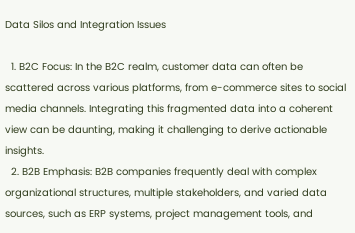Data Silos and Integration Issues

  1. B2C Focus: In the B2C realm, customer data can often be scattered across various platforms, from e-commerce sites to social media channels. Integrating this fragmented data into a coherent view can be daunting, making it challenging to derive actionable insights.
  2. B2B Emphasis: B2B companies frequently deal with complex organizational structures, multiple stakeholders, and varied data sources, such as ERP systems, project management tools, and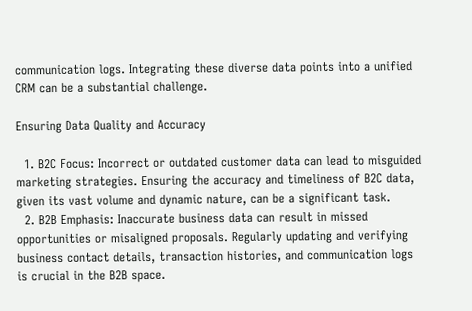communication logs. Integrating these diverse data points into a unified CRM can be a substantial challenge.

Ensuring Data Quality and Accuracy

  1. B2C Focus: Incorrect or outdated customer data can lead to misguided marketing strategies. Ensuring the accuracy and timeliness of B2C data, given its vast volume and dynamic nature, can be a significant task.
  2. B2B Emphasis: Inaccurate business data can result in missed opportunities or misaligned proposals. Regularly updating and verifying business contact details, transaction histories, and communication logs is crucial in the B2B space.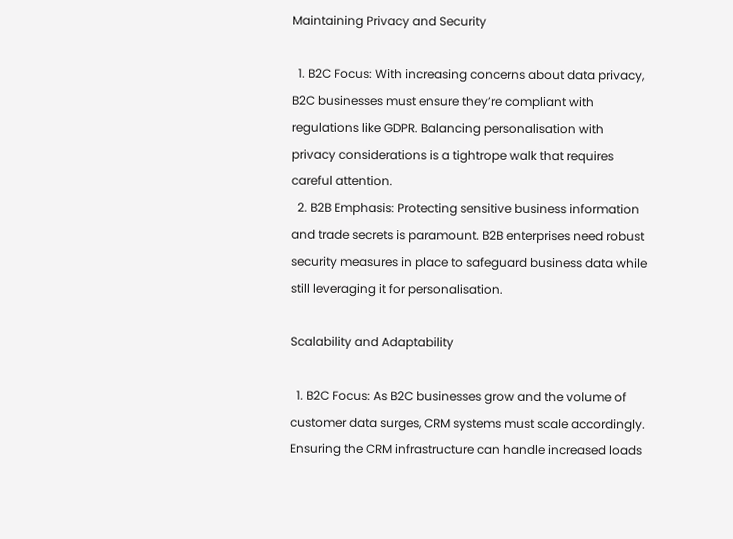Maintaining Privacy and Security

  1. B2C Focus: With increasing concerns about data privacy, B2C businesses must ensure they’re compliant with regulations like GDPR. Balancing personalisation with privacy considerations is a tightrope walk that requires careful attention.
  2. B2B Emphasis: Protecting sensitive business information and trade secrets is paramount. B2B enterprises need robust security measures in place to safeguard business data while still leveraging it for personalisation.

Scalability and Adaptability

  1. B2C Focus: As B2C businesses grow and the volume of customer data surges, CRM systems must scale accordingly. Ensuring the CRM infrastructure can handle increased loads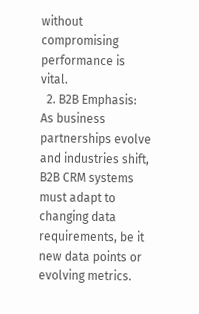without compromising performance is vital.
  2. B2B Emphasis: As business partnerships evolve and industries shift, B2B CRM systems must adapt to changing data requirements, be it new data points or evolving metrics.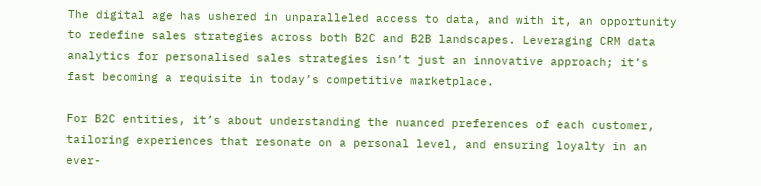The digital age has ushered in unparalleled access to data, and with it, an opportunity to redefine sales strategies across both B2C and B2B landscapes. Leveraging CRM data analytics for personalised sales strategies isn’t just an innovative approach; it’s fast becoming a requisite in today’s competitive marketplace.

For B2C entities, it’s about understanding the nuanced preferences of each customer, tailoring experiences that resonate on a personal level, and ensuring loyalty in an ever-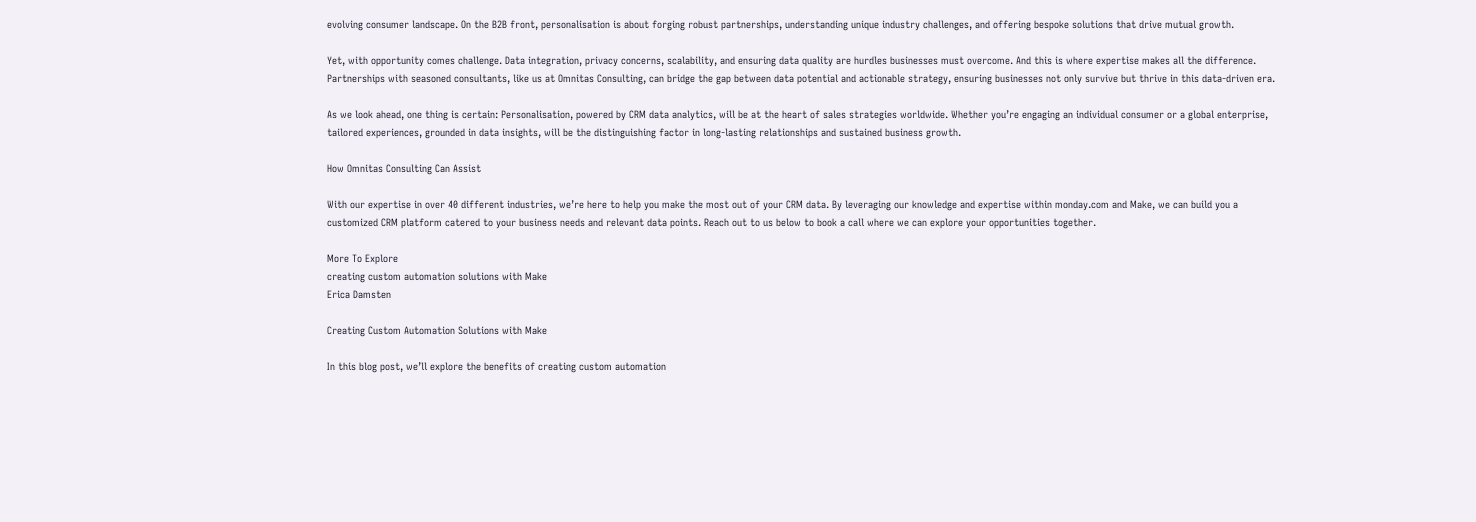evolving consumer landscape. On the B2B front, personalisation is about forging robust partnerships, understanding unique industry challenges, and offering bespoke solutions that drive mutual growth.

Yet, with opportunity comes challenge. Data integration, privacy concerns, scalability, and ensuring data quality are hurdles businesses must overcome. And this is where expertise makes all the difference. Partnerships with seasoned consultants, like us at Omnitas Consulting, can bridge the gap between data potential and actionable strategy, ensuring businesses not only survive but thrive in this data-driven era.

As we look ahead, one thing is certain: Personalisation, powered by CRM data analytics, will be at the heart of sales strategies worldwide. Whether you’re engaging an individual consumer or a global enterprise, tailored experiences, grounded in data insights, will be the distinguishing factor in long-lasting relationships and sustained business growth.

How Omnitas Consulting Can Assist

With our expertise in over 40 different industries, we’re here to help you make the most out of your CRM data. By leveraging our knowledge and expertise within monday.com and Make, we can build you a customized CRM platform catered to your business needs and relevant data points. Reach out to us below to book a call where we can explore your opportunities together.

More To Explore
creating custom automation solutions with Make
Erica Damsten

Creating Custom Automation Solutions with Make

In this blog post, we’ll explore the benefits of creating custom automation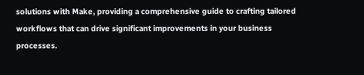solutions with Make, providing a comprehensive guide to crafting tailored workflows that can drive significant improvements in your business processes.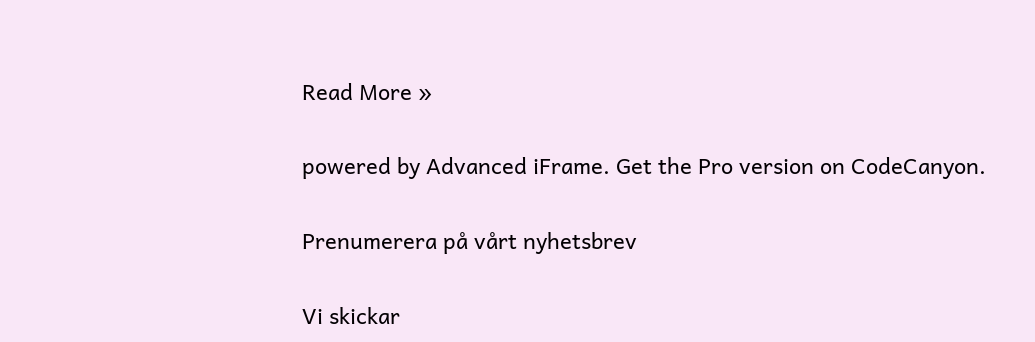Read More »

powered by Advanced iFrame. Get the Pro version on CodeCanyon.

Prenumerera på vårt nyhetsbrev

Vi skickar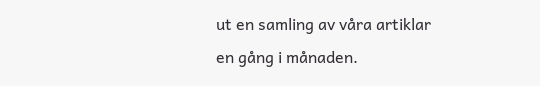ut en samling av våra artiklar en gång i månaden.